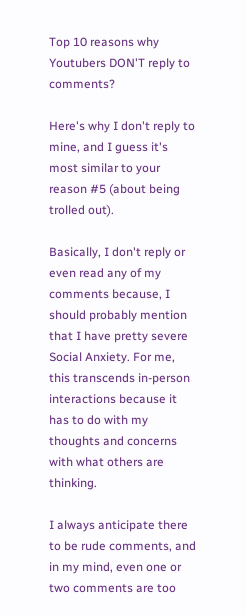Top 10 reasons why Youtubers DON'T reply to comments?

Here's why I don't reply to mine, and I guess it's most similar to your reason #5 (about being trolled out).

Basically, I don't reply or even read any of my comments because, I should probably mention that I have pretty severe Social Anxiety. For me, this transcends in-person interactions because it has to do with my thoughts and concerns with what others are thinking.

I always anticipate there to be rude comments, and in my mind, even one or two comments are too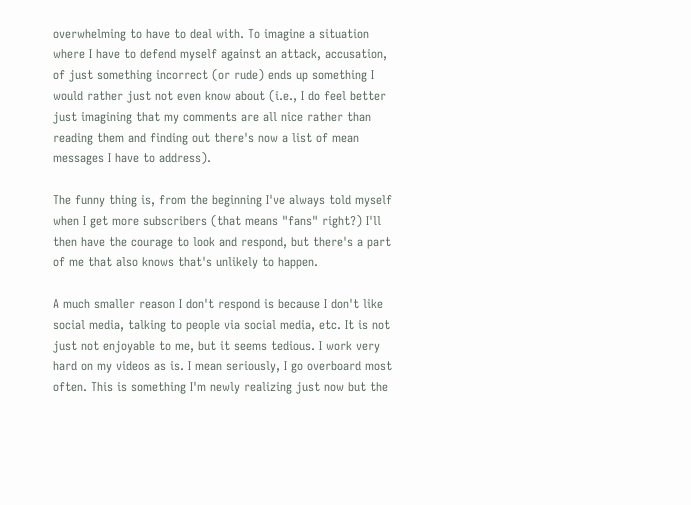overwhelming to have to deal with. To imagine a situation where I have to defend myself against an attack, accusation, of just something incorrect (or rude) ends up something I would rather just not even know about (i.e., I do feel better just imagining that my comments are all nice rather than reading them and finding out there's now a list of mean messages I have to address).

The funny thing is, from the beginning I've always told myself when I get more subscribers (that means "fans" right?) I'll then have the courage to look and respond, but there's a part of me that also knows that's unlikely to happen.

A much smaller reason I don't respond is because I don't like social media, talking to people via social media, etc. It is not just not enjoyable to me, but it seems tedious. I work very hard on my videos as is. I mean seriously, I go overboard most often. This is something I'm newly realizing just now but the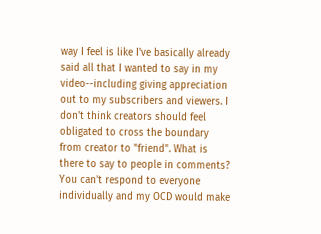way I feel is like I've basically already said all that I wanted to say in my video--including giving appreciation out to my subscribers and viewers. I don't think creators should feel obligated to cross the boundary from creator to "friend". What is there to say to people in comments? You can't respond to everyone individually and my OCD would make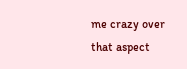me crazy over that aspect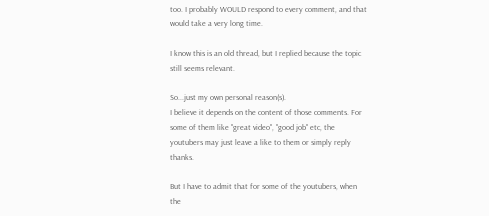too. I probably WOULD respond to every comment, and that would take a very long time.

I know this is an old thread, but I replied because the topic still seems relevant.

So...just my own personal reason(s).
I believe it depends on the content of those comments. For some of them like "great video", "good job" etc, the youtubers may just leave a like to them or simply reply thanks.

But I have to admit that for some of the youtubers, when the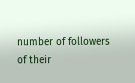number of followers of their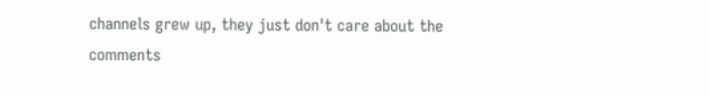channels grew up, they just don't care about the comments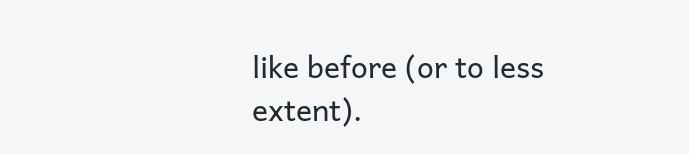like before (or to less extent).